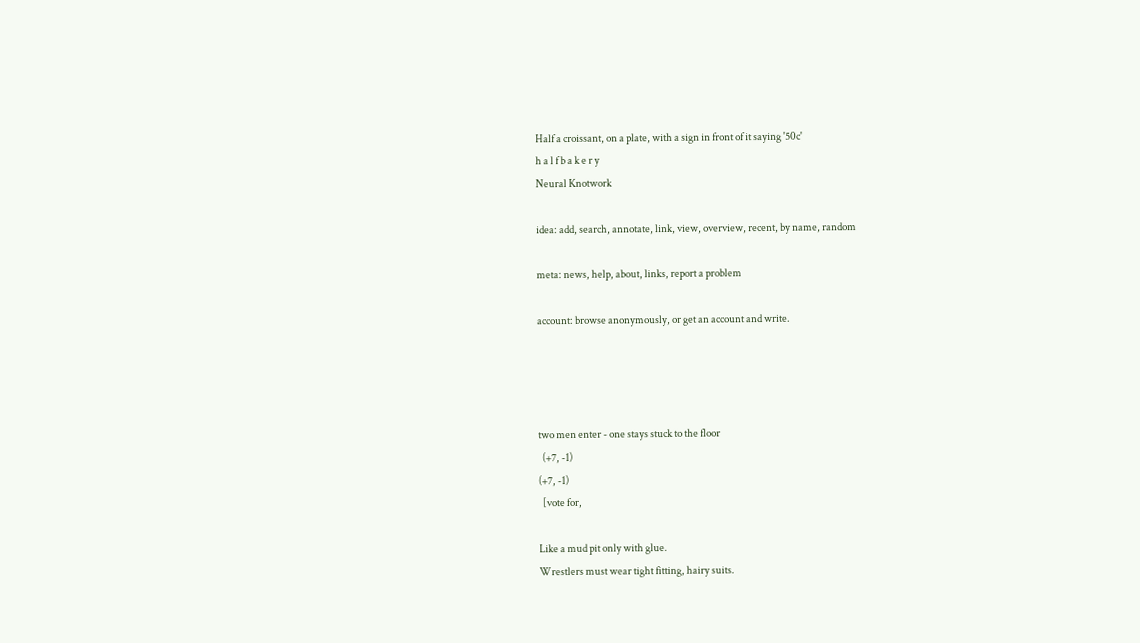Half a croissant, on a plate, with a sign in front of it saying '50c'
h a l f b a k e r y
Neural Knotwork

idea: add, search, annotate, link, view, overview, recent, by name, random

meta: news, help, about, links, report a problem

account: browse anonymously, or get an account and write.




two men enter - one stays stuck to the floor
  (+7, -1)
(+7, -1)
  [vote for,

Like a mud pit only with glue.
Wrestlers must wear tight fitting, hairy suits.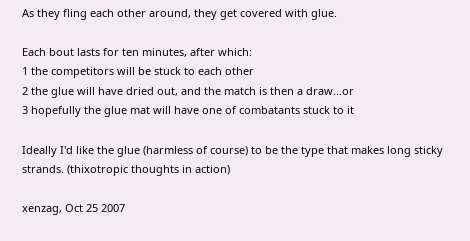As they fling each other around, they get covered with glue.

Each bout lasts for ten minutes, after which:
1 the competitors will be stuck to each other
2 the glue will have dried out, and the match is then a draw...or
3 hopefully the glue mat will have one of combatants stuck to it

Ideally I'd like the glue (harmless of course) to be the type that makes long sticky strands. (thixotropic thoughts in action)

xenzag, Oct 25 2007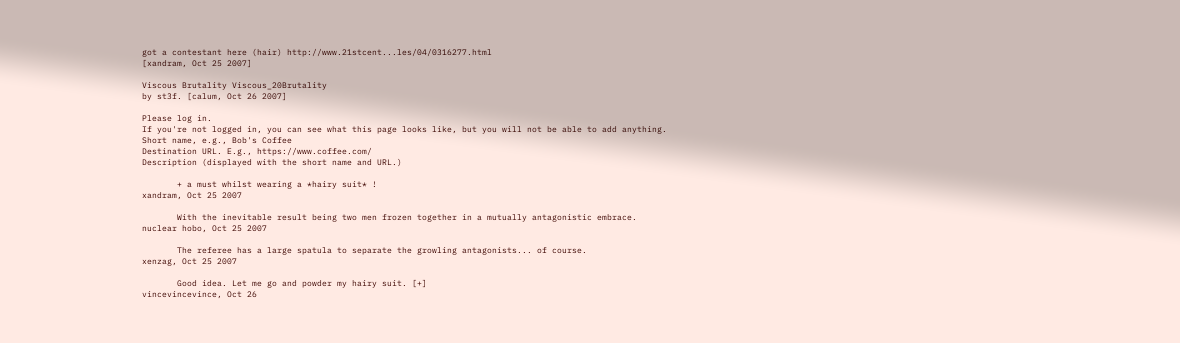got a contestant here (hair) http://www.21stcent...les/04/0316277.html
[xandram, Oct 25 2007]

Viscous Brutality Viscous_20Brutality
by st3f. [calum, Oct 26 2007]

Please log in.
If you're not logged in, you can see what this page looks like, but you will not be able to add anything.
Short name, e.g., Bob's Coffee
Destination URL. E.g., https://www.coffee.com/
Description (displayed with the short name and URL.)

       + a must whilst wearing a *hairy suit* !
xandram, Oct 25 2007

       With the inevitable result being two men frozen together in a mutually antagonistic embrace.
nuclear hobo, Oct 25 2007

       The referee has a large spatula to separate the growling antagonists... of course.
xenzag, Oct 25 2007

       Good idea. Let me go and powder my hairy suit. [+]
vincevincevince, Oct 26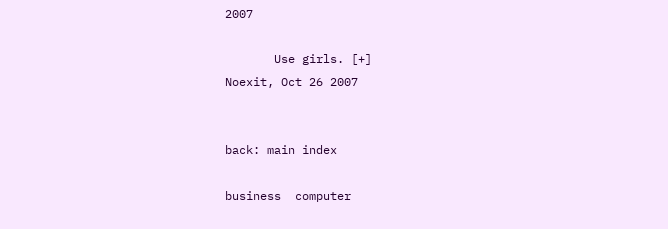2007

       Use girls. [+]
Noexit, Oct 26 2007


back: main index

business  computer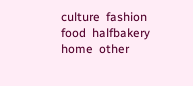culture  fashion  food  halfbakery  home  other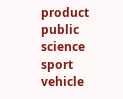product  public  science  sport  vehicle